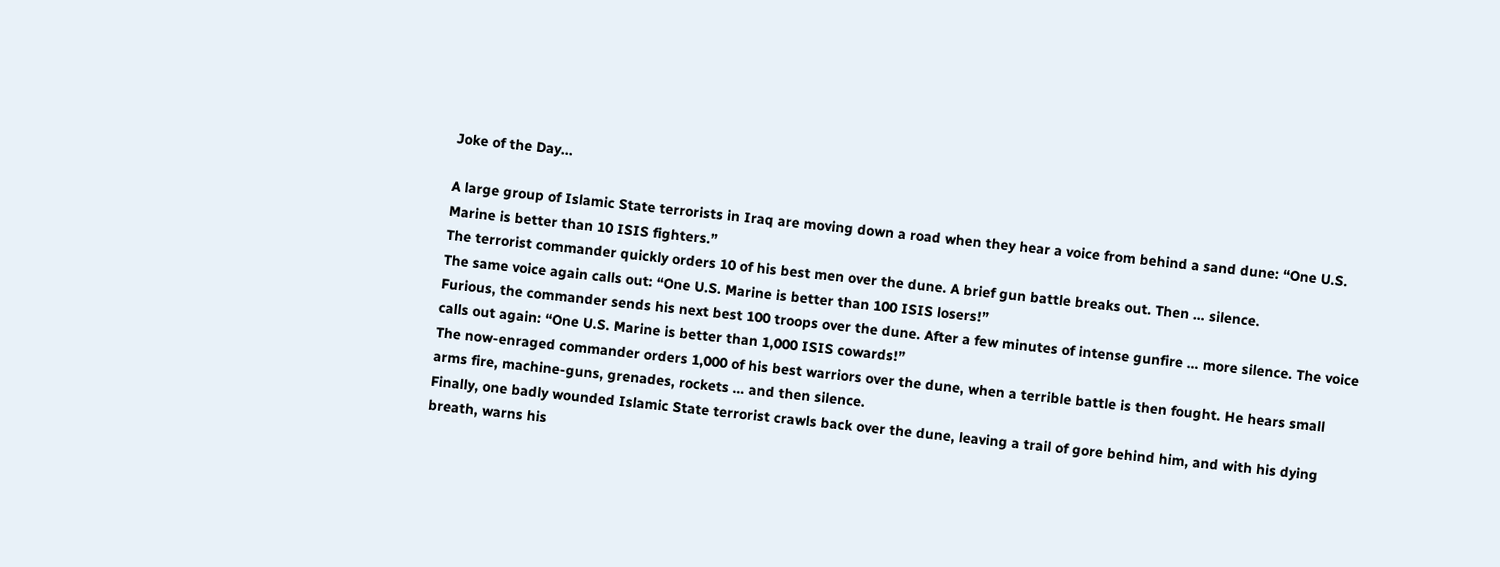Joke of the Day...

A large group of Islamic State terrorists in Iraq are moving down a road when they hear a voice from behind a sand dune: “One U.S. Marine is better than 10 ISIS fighters.”
The terrorist commander quickly orders 10 of his best men over the dune. A brief gun battle breaks out. Then … silence.
The same voice again calls out: “One U.S. Marine is better than 100 ISIS losers!”
Furious, the commander sends his next best 100 troops over the dune. After a few minutes of intense gunfire … more silence. The voice calls out again: “One U.S. Marine is better than 1,000 ISIS cowards!”
The now-enraged commander orders 1,000 of his best warriors over the dune, when a terrible battle is then fought. He hears small arms fire, machine-guns, grenades, rockets … and then silence.
Finally, one badly wounded Islamic State terrorist crawls back over the dune, leaving a trail of gore behind him, and with his dying breath, warns his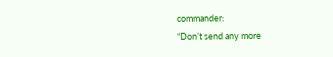commander:
“Don’t send any more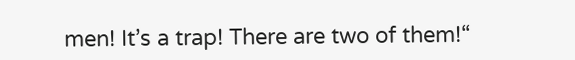men! It’s a trap! There are two of them!“